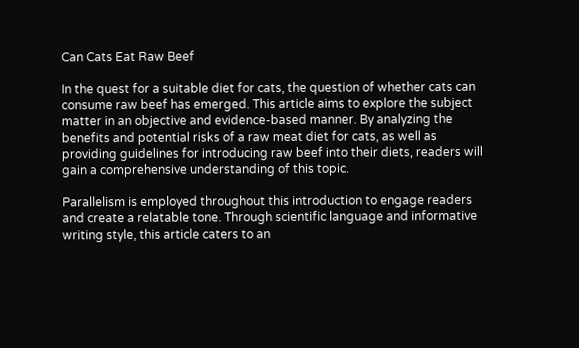Can Cats Eat Raw Beef

In the quest for a suitable diet for cats, the question of whether cats can consume raw beef has emerged. This article aims to explore the subject matter in an objective and evidence-based manner. By analyzing the benefits and potential risks of a raw meat diet for cats, as well as providing guidelines for introducing raw beef into their diets, readers will gain a comprehensive understanding of this topic.

Parallelism is employed throughout this introduction to engage readers and create a relatable tone. Through scientific language and informative writing style, this article caters to an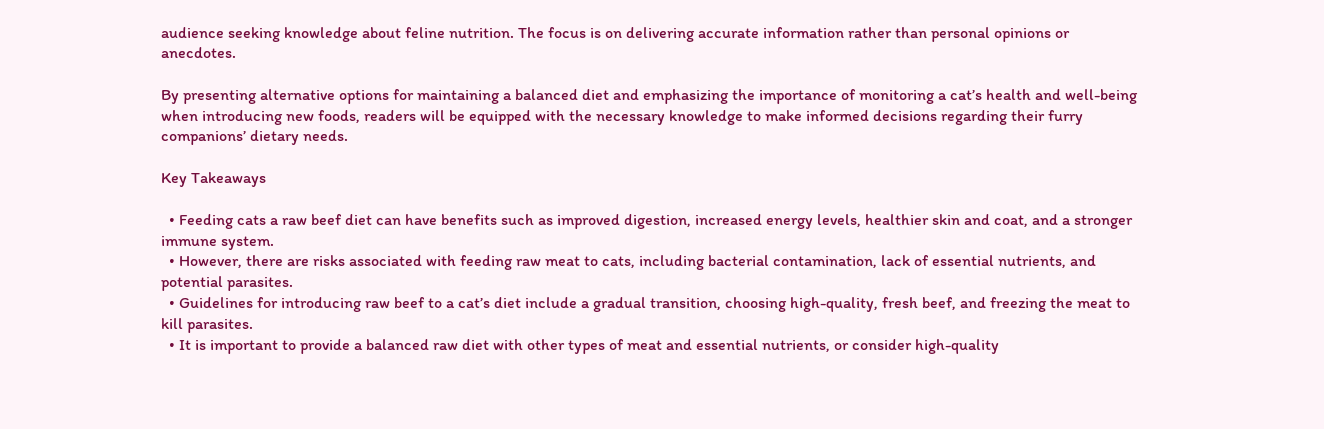audience seeking knowledge about feline nutrition. The focus is on delivering accurate information rather than personal opinions or anecdotes.

By presenting alternative options for maintaining a balanced diet and emphasizing the importance of monitoring a cat’s health and well-being when introducing new foods, readers will be equipped with the necessary knowledge to make informed decisions regarding their furry companions’ dietary needs.

Key Takeaways

  • Feeding cats a raw beef diet can have benefits such as improved digestion, increased energy levels, healthier skin and coat, and a stronger immune system.
  • However, there are risks associated with feeding raw meat to cats, including bacterial contamination, lack of essential nutrients, and potential parasites.
  • Guidelines for introducing raw beef to a cat’s diet include a gradual transition, choosing high-quality, fresh beef, and freezing the meat to kill parasites.
  • It is important to provide a balanced raw diet with other types of meat and essential nutrients, or consider high-quality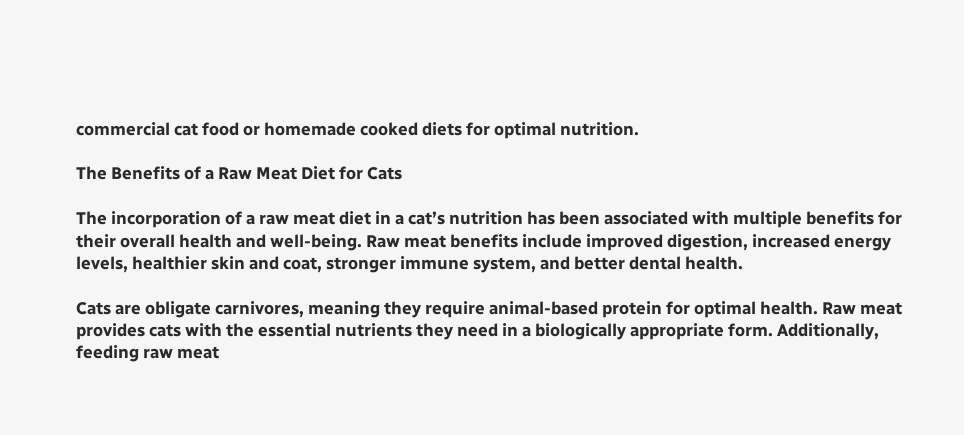commercial cat food or homemade cooked diets for optimal nutrition.

The Benefits of a Raw Meat Diet for Cats

The incorporation of a raw meat diet in a cat’s nutrition has been associated with multiple benefits for their overall health and well-being. Raw meat benefits include improved digestion, increased energy levels, healthier skin and coat, stronger immune system, and better dental health.

Cats are obligate carnivores, meaning they require animal-based protein for optimal health. Raw meat provides cats with the essential nutrients they need in a biologically appropriate form. Additionally, feeding raw meat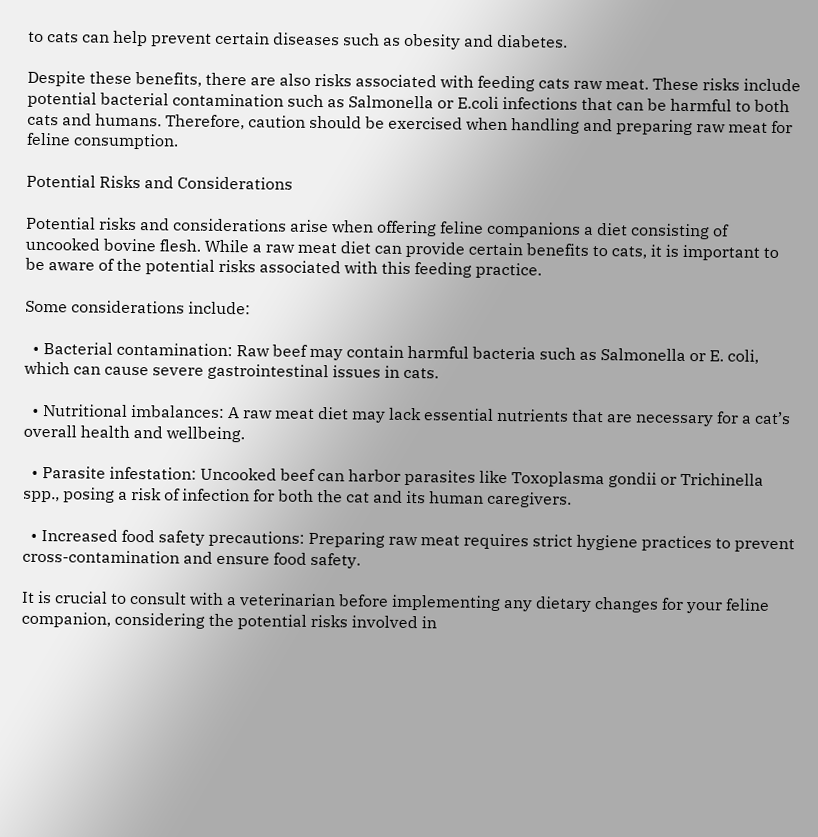to cats can help prevent certain diseases such as obesity and diabetes.

Despite these benefits, there are also risks associated with feeding cats raw meat. These risks include potential bacterial contamination such as Salmonella or E.coli infections that can be harmful to both cats and humans. Therefore, caution should be exercised when handling and preparing raw meat for feline consumption.

Potential Risks and Considerations

Potential risks and considerations arise when offering feline companions a diet consisting of uncooked bovine flesh. While a raw meat diet can provide certain benefits to cats, it is important to be aware of the potential risks associated with this feeding practice.

Some considerations include:

  • Bacterial contamination: Raw beef may contain harmful bacteria such as Salmonella or E. coli, which can cause severe gastrointestinal issues in cats.

  • Nutritional imbalances: A raw meat diet may lack essential nutrients that are necessary for a cat’s overall health and wellbeing.

  • Parasite infestation: Uncooked beef can harbor parasites like Toxoplasma gondii or Trichinella spp., posing a risk of infection for both the cat and its human caregivers.

  • Increased food safety precautions: Preparing raw meat requires strict hygiene practices to prevent cross-contamination and ensure food safety.

It is crucial to consult with a veterinarian before implementing any dietary changes for your feline companion, considering the potential risks involved in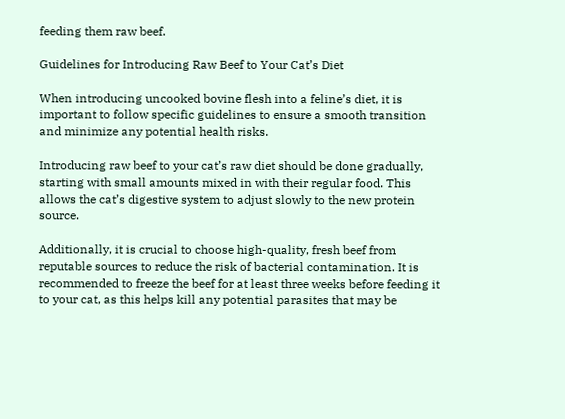feeding them raw beef.

Guidelines for Introducing Raw Beef to Your Cat’s Diet

When introducing uncooked bovine flesh into a feline’s diet, it is important to follow specific guidelines to ensure a smooth transition and minimize any potential health risks.

Introducing raw beef to your cat’s raw diet should be done gradually, starting with small amounts mixed in with their regular food. This allows the cat’s digestive system to adjust slowly to the new protein source.

Additionally, it is crucial to choose high-quality, fresh beef from reputable sources to reduce the risk of bacterial contamination. It is recommended to freeze the beef for at least three weeks before feeding it to your cat, as this helps kill any potential parasites that may be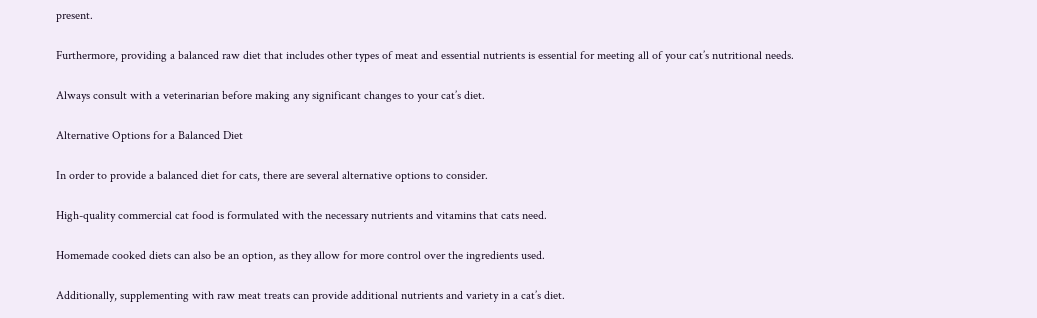present.

Furthermore, providing a balanced raw diet that includes other types of meat and essential nutrients is essential for meeting all of your cat’s nutritional needs.

Always consult with a veterinarian before making any significant changes to your cat’s diet.

Alternative Options for a Balanced Diet

In order to provide a balanced diet for cats, there are several alternative options to consider.

High-quality commercial cat food is formulated with the necessary nutrients and vitamins that cats need.

Homemade cooked diets can also be an option, as they allow for more control over the ingredients used.

Additionally, supplementing with raw meat treats can provide additional nutrients and variety in a cat’s diet.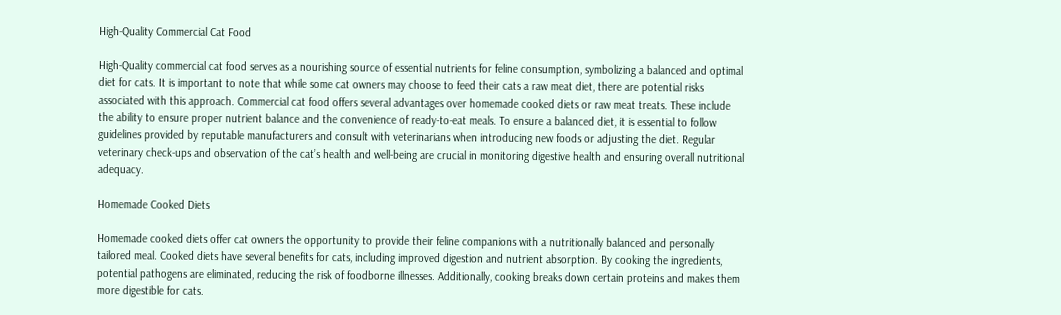High-Quality Commercial Cat Food

High-Quality commercial cat food serves as a nourishing source of essential nutrients for feline consumption, symbolizing a balanced and optimal diet for cats. It is important to note that while some cat owners may choose to feed their cats a raw meat diet, there are potential risks associated with this approach. Commercial cat food offers several advantages over homemade cooked diets or raw meat treats. These include the ability to ensure proper nutrient balance and the convenience of ready-to-eat meals. To ensure a balanced diet, it is essential to follow guidelines provided by reputable manufacturers and consult with veterinarians when introducing new foods or adjusting the diet. Regular veterinary check-ups and observation of the cat’s health and well-being are crucial in monitoring digestive health and ensuring overall nutritional adequacy.

Homemade Cooked Diets

Homemade cooked diets offer cat owners the opportunity to provide their feline companions with a nutritionally balanced and personally tailored meal. Cooked diets have several benefits for cats, including improved digestion and nutrient absorption. By cooking the ingredients, potential pathogens are eliminated, reducing the risk of foodborne illnesses. Additionally, cooking breaks down certain proteins and makes them more digestible for cats.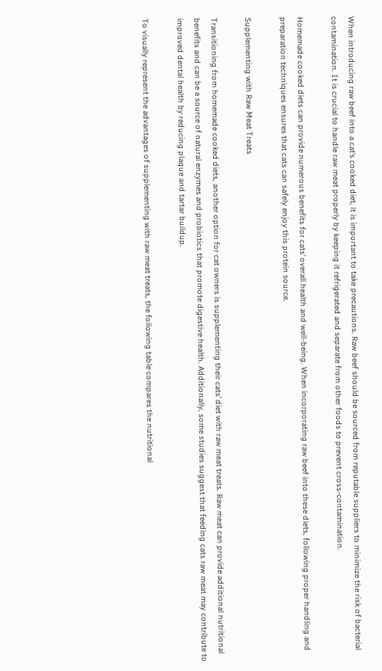When introducing raw beef into a cat’s cooked diet, it is important to take precautions. Raw beef should be sourced from reputable suppliers to minimize the risk of bacterial contamination. It is crucial to handle raw meat properly by keeping it refrigerated and separate from other foods to prevent cross-contamination.

Homemade cooked diets can provide numerous benefits for cats’ overall health and well-being. When incorporating raw beef into these diets, following proper handling and preparation techniques ensures that cats can safely enjoy this protein source.

Supplementing with Raw Meat Treats

Transitioning from homemade cooked diets, another option for cat owners is supplementing their cats’ diet with raw meat treats. Raw meat can provide additional nutritional benefits and can be a source of natural enzymes and probiotics that promote digestive health. Additionally, some studies suggest that feeding cats raw meat may contribute to improved dental health by reducing plaque and tartar buildup.

To visually represent the advantages of supplementing with raw meat treats, the following table compares the nutritional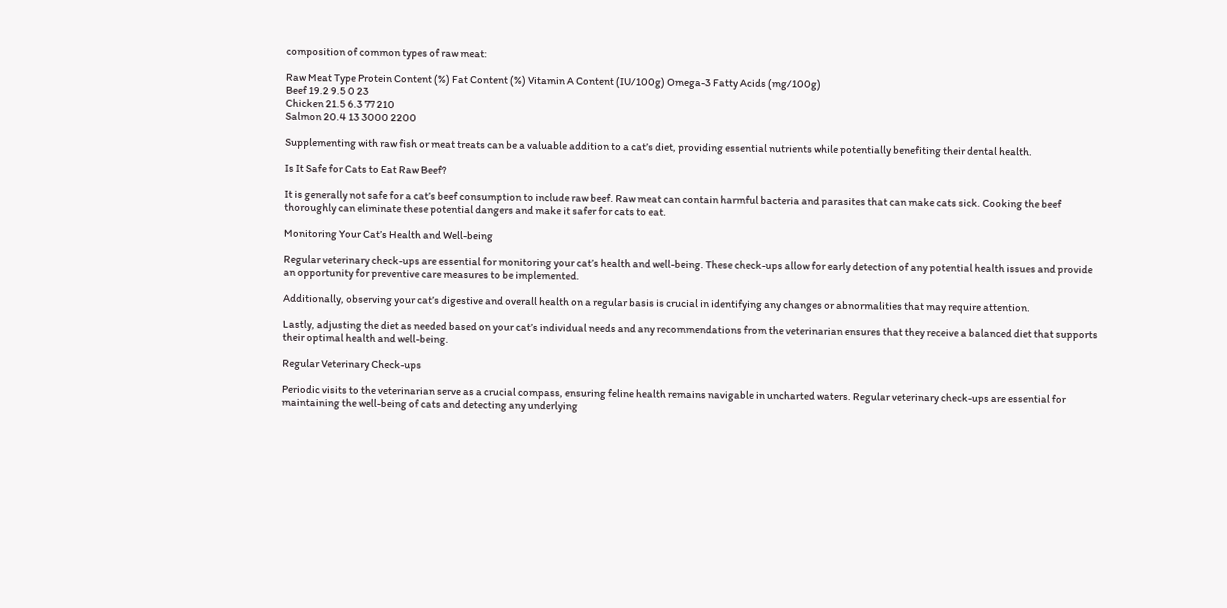composition of common types of raw meat:

Raw Meat Type Protein Content (%) Fat Content (%) Vitamin A Content (IU/100g) Omega-3 Fatty Acids (mg/100g)
Beef 19.2 9.5 0 23
Chicken 21.5 6.3 77 210
Salmon 20.4 13 3000 2200

Supplementing with raw fish or meat treats can be a valuable addition to a cat’s diet, providing essential nutrients while potentially benefiting their dental health.

Is It Safe for Cats to Eat Raw Beef?

It is generally not safe for a cat’s beef consumption to include raw beef. Raw meat can contain harmful bacteria and parasites that can make cats sick. Cooking the beef thoroughly can eliminate these potential dangers and make it safer for cats to eat.

Monitoring Your Cat’s Health and Well-being

Regular veterinary check-ups are essential for monitoring your cat’s health and well-being. These check-ups allow for early detection of any potential health issues and provide an opportunity for preventive care measures to be implemented.

Additionally, observing your cat’s digestive and overall health on a regular basis is crucial in identifying any changes or abnormalities that may require attention.

Lastly, adjusting the diet as needed based on your cat’s individual needs and any recommendations from the veterinarian ensures that they receive a balanced diet that supports their optimal health and well-being.

Regular Veterinary Check-ups

Periodic visits to the veterinarian serve as a crucial compass, ensuring feline health remains navigable in uncharted waters. Regular veterinary check-ups are essential for maintaining the well-being of cats and detecting any underlying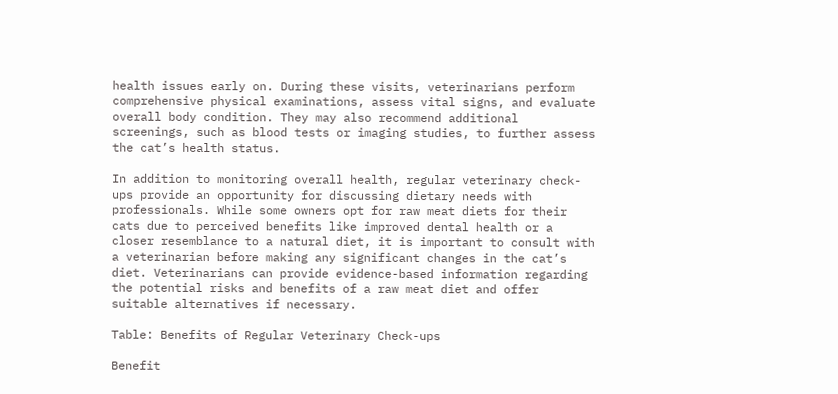health issues early on. During these visits, veterinarians perform comprehensive physical examinations, assess vital signs, and evaluate overall body condition. They may also recommend additional screenings, such as blood tests or imaging studies, to further assess the cat’s health status.

In addition to monitoring overall health, regular veterinary check-ups provide an opportunity for discussing dietary needs with professionals. While some owners opt for raw meat diets for their cats due to perceived benefits like improved dental health or a closer resemblance to a natural diet, it is important to consult with a veterinarian before making any significant changes in the cat’s diet. Veterinarians can provide evidence-based information regarding the potential risks and benefits of a raw meat diet and offer suitable alternatives if necessary.

Table: Benefits of Regular Veterinary Check-ups

Benefit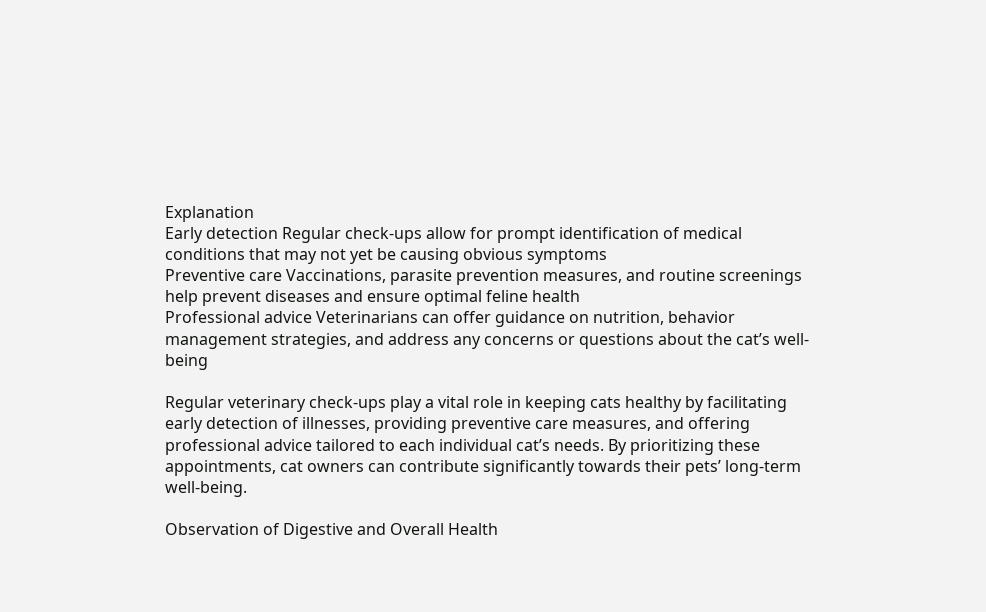Explanation
Early detection Regular check-ups allow for prompt identification of medical conditions that may not yet be causing obvious symptoms
Preventive care Vaccinations, parasite prevention measures, and routine screenings help prevent diseases and ensure optimal feline health
Professional advice Veterinarians can offer guidance on nutrition, behavior management strategies, and address any concerns or questions about the cat’s well-being

Regular veterinary check-ups play a vital role in keeping cats healthy by facilitating early detection of illnesses, providing preventive care measures, and offering professional advice tailored to each individual cat’s needs. By prioritizing these appointments, cat owners can contribute significantly towards their pets’ long-term well-being.

Observation of Digestive and Overall Health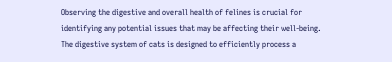Observing the digestive and overall health of felines is crucial for identifying any potential issues that may be affecting their well-being. The digestive system of cats is designed to efficiently process a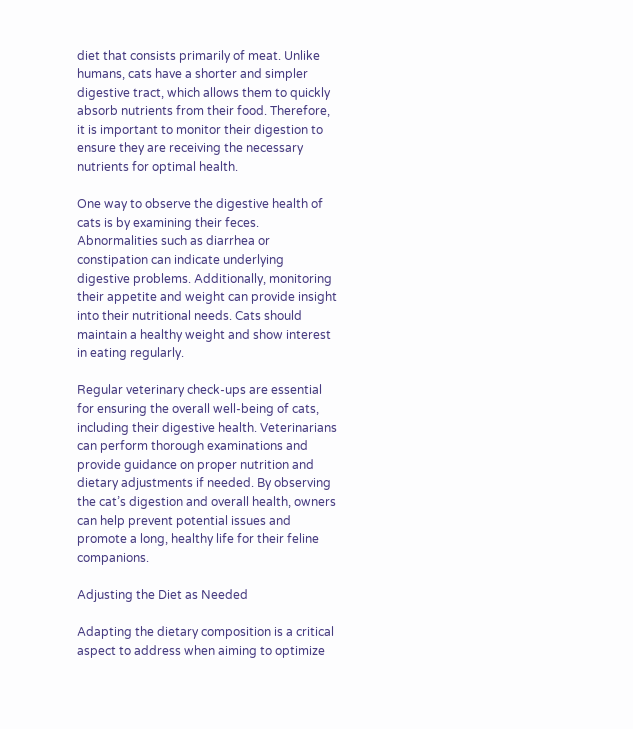diet that consists primarily of meat. Unlike humans, cats have a shorter and simpler digestive tract, which allows them to quickly absorb nutrients from their food. Therefore, it is important to monitor their digestion to ensure they are receiving the necessary nutrients for optimal health.

One way to observe the digestive health of cats is by examining their feces. Abnormalities such as diarrhea or constipation can indicate underlying digestive problems. Additionally, monitoring their appetite and weight can provide insight into their nutritional needs. Cats should maintain a healthy weight and show interest in eating regularly.

Regular veterinary check-ups are essential for ensuring the overall well-being of cats, including their digestive health. Veterinarians can perform thorough examinations and provide guidance on proper nutrition and dietary adjustments if needed. By observing the cat’s digestion and overall health, owners can help prevent potential issues and promote a long, healthy life for their feline companions.

Adjusting the Diet as Needed

Adapting the dietary composition is a critical aspect to address when aiming to optimize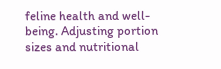feline health and well-being. Adjusting portion sizes and nutritional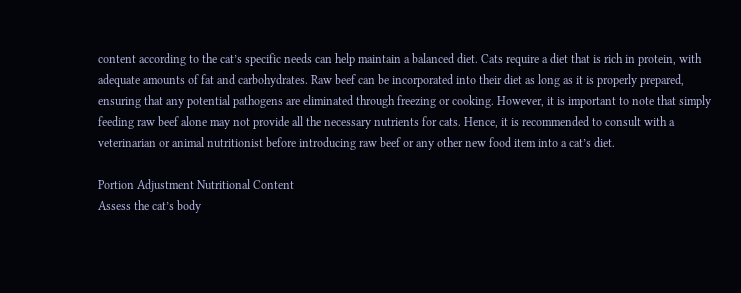content according to the cat’s specific needs can help maintain a balanced diet. Cats require a diet that is rich in protein, with adequate amounts of fat and carbohydrates. Raw beef can be incorporated into their diet as long as it is properly prepared, ensuring that any potential pathogens are eliminated through freezing or cooking. However, it is important to note that simply feeding raw beef alone may not provide all the necessary nutrients for cats. Hence, it is recommended to consult with a veterinarian or animal nutritionist before introducing raw beef or any other new food item into a cat’s diet.

Portion Adjustment Nutritional Content
Assess the cat’s body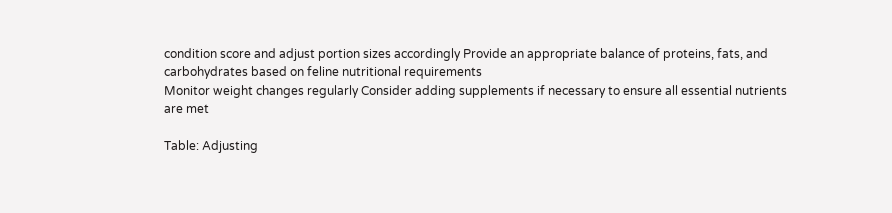condition score and adjust portion sizes accordingly Provide an appropriate balance of proteins, fats, and carbohydrates based on feline nutritional requirements
Monitor weight changes regularly Consider adding supplements if necessary to ensure all essential nutrients are met

Table: Adjusting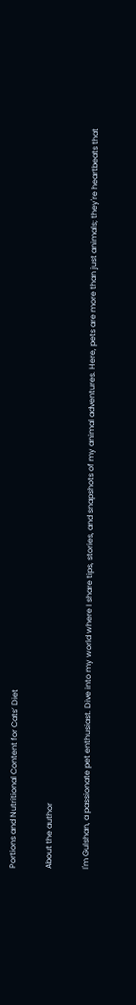Portions and Nutritional Content for Cats’ Diet

About the author

I'm Gulshan, a passionate pet enthusiast. Dive into my world where I share tips, stories, and snapshots of my animal adventures. Here, pets are more than just animals; they're heartbeats that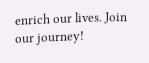enrich our lives. Join our journey!